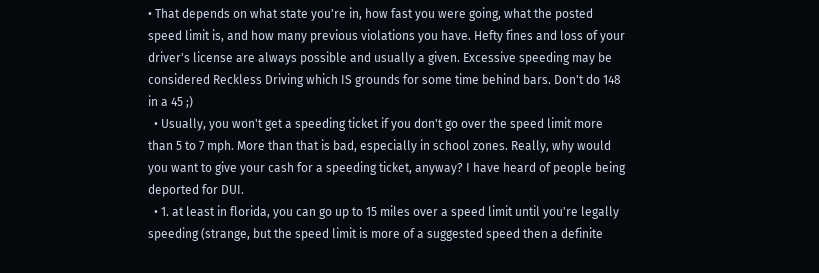• That depends on what state you're in, how fast you were going, what the posted speed limit is, and how many previous violations you have. Hefty fines and loss of your driver's license are always possible and usually a given. Excessive speeding may be considered Reckless Driving which IS grounds for some time behind bars. Don't do 148 in a 45 ;)
  • Usually, you won't get a speeding ticket if you don't go over the speed limit more than 5 to 7 mph. More than that is bad, especially in school zones. Really, why would you want to give your cash for a speeding ticket, anyway? I have heard of people being deported for DUI.
  • 1. at least in florida, you can go up to 15 miles over a speed limit until you're legally speeding (strange, but the speed limit is more of a suggested speed then a definite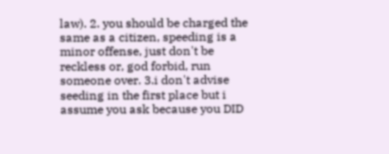law). 2. you should be charged the same as a citizen, speeding is a minor offense, just don't be reckless or, god forbid, run someone over. 3.i don't advise seeding in the first place but i assume you ask because you DID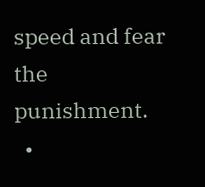speed and fear the punishment.
  •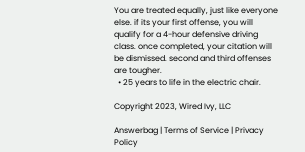You are treated equally, just like everyone else. if its your first offense, you will qualify for a 4-hour defensive driving class. once completed, your citation will be dismissed. second and third offenses are tougher.
  • 25 years to life in the electric chair.

Copyright 2023, Wired Ivy, LLC

Answerbag | Terms of Service | Privacy Policy